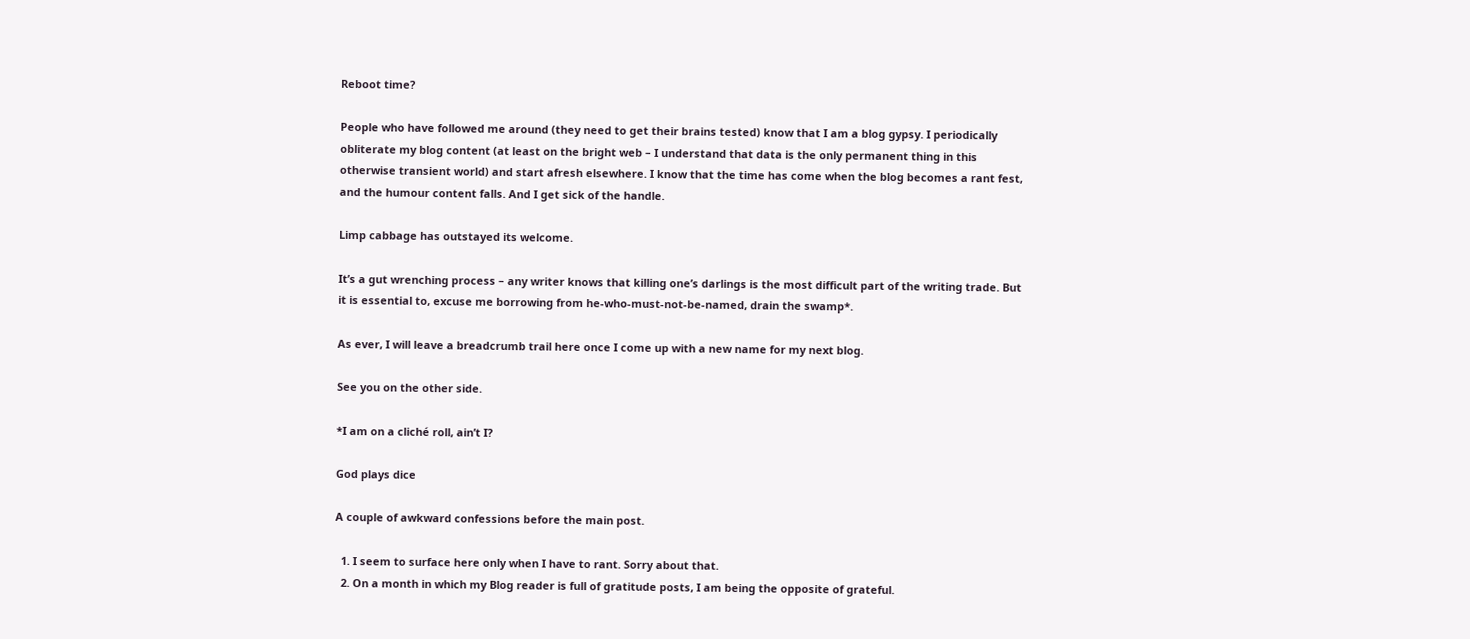Reboot time?

People who have followed me around (they need to get their brains tested) know that I am a blog gypsy. I periodically obliterate my blog content (at least on the bright web – I understand that data is the only permanent thing in this otherwise transient world) and start afresh elsewhere. I know that the time has come when the blog becomes a rant fest, and the humour content falls. And I get sick of the handle.

Limp cabbage has outstayed its welcome.

It’s a gut wrenching process – any writer knows that killing one’s darlings is the most difficult part of the writing trade. But it is essential to, excuse me borrowing from he-who-must-not-be-named, drain the swamp*.

As ever, I will leave a breadcrumb trail here once I come up with a new name for my next blog.

See you on the other side.

*I am on a cliché roll, ain’t I?

God plays dice

A couple of awkward confessions before the main post.

  1. I seem to surface here only when I have to rant. Sorry about that.
  2. On a month in which my Blog reader is full of gratitude posts, I am being the opposite of grateful.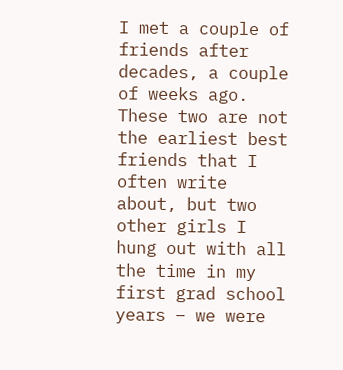I met a couple of friends after decades, a couple of weeks ago.  These two are not the earliest best friends that I often write about, but two other girls I hung out with all the time in my first grad school years – we were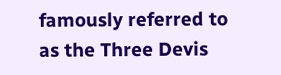famously referred to as the Three Devis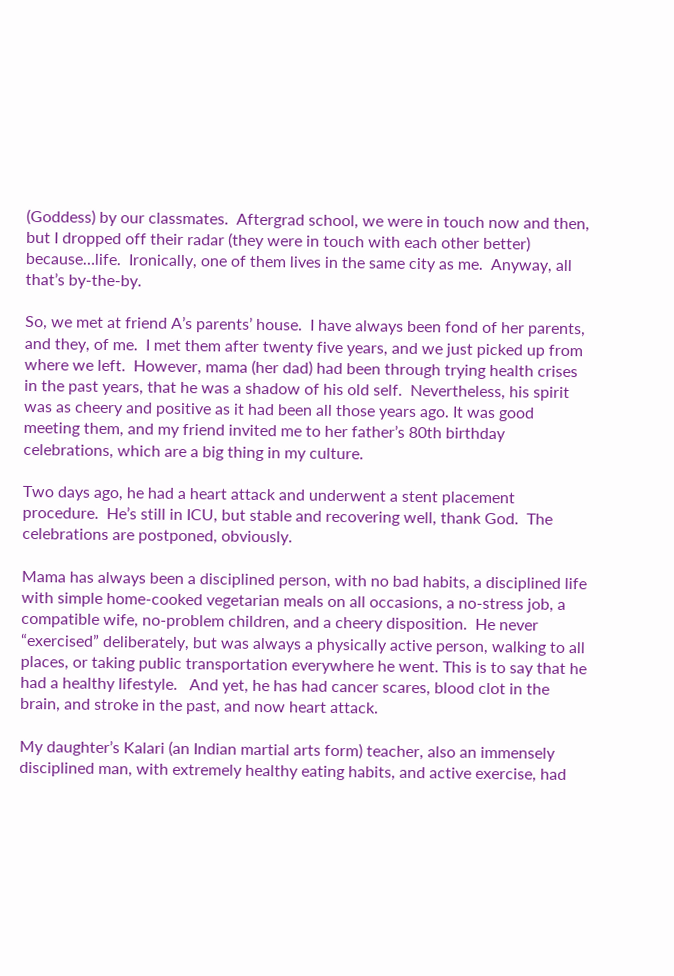(Goddess) by our classmates.  Aftergrad school, we were in touch now and then, but I dropped off their radar (they were in touch with each other better) because…life.  Ironically, one of them lives in the same city as me.  Anyway, all that’s by-the-by.

So, we met at friend A’s parents’ house.  I have always been fond of her parents, and they, of me.  I met them after twenty five years, and we just picked up from where we left.  However, mama (her dad) had been through trying health crises in the past years, that he was a shadow of his old self.  Nevertheless, his spirit was as cheery and positive as it had been all those years ago. It was good meeting them, and my friend invited me to her father’s 80th birthday celebrations, which are a big thing in my culture.

Two days ago, he had a heart attack and underwent a stent placement procedure.  He’s still in ICU, but stable and recovering well, thank God.  The celebrations are postponed, obviously.

Mama has always been a disciplined person, with no bad habits, a disciplined life with simple home-cooked vegetarian meals on all occasions, a no-stress job, a compatible wife, no-problem children, and a cheery disposition.  He never “exercised” deliberately, but was always a physically active person, walking to all places, or taking public transportation everywhere he went. This is to say that he had a healthy lifestyle.   And yet, he has had cancer scares, blood clot in the brain, and stroke in the past, and now heart attack.

My daughter’s Kalari (an Indian martial arts form) teacher, also an immensely disciplined man, with extremely healthy eating habits, and active exercise, had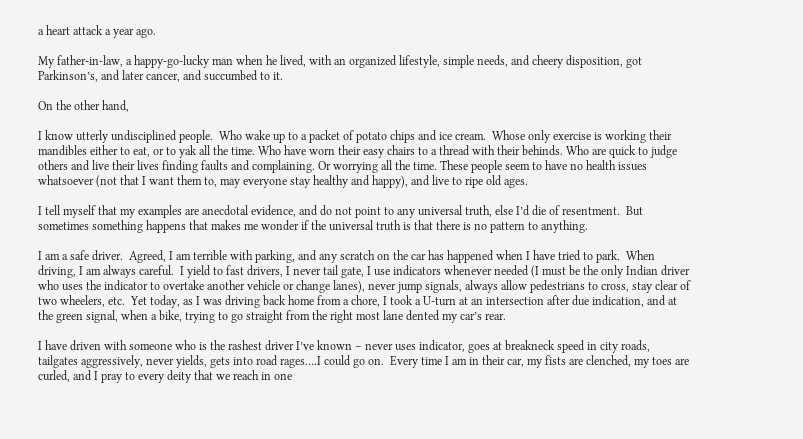a heart attack a year ago.

My father-in-law, a happy-go-lucky man when he lived, with an organized lifestyle, simple needs, and cheery disposition, got Parkinson’s, and later cancer, and succumbed to it.

On the other hand,

I know utterly undisciplined people.  Who wake up to a packet of potato chips and ice cream.  Whose only exercise is working their mandibles either to eat, or to yak all the time. Who have worn their easy chairs to a thread with their behinds. Who are quick to judge others and live their lives finding faults and complaining. Or worrying all the time. These people seem to have no health issues whatsoever (not that I want them to, may everyone stay healthy and happy), and live to ripe old ages.

I tell myself that my examples are anecdotal evidence, and do not point to any universal truth, else I’d die of resentment.  But sometimes something happens that makes me wonder if the universal truth is that there is no pattern to anything.

I am a safe driver.  Agreed, I am terrible with parking, and any scratch on the car has happened when I have tried to park.  When driving, I am always careful.  I yield to fast drivers, I never tail gate, I use indicators whenever needed (I must be the only Indian driver who uses the indicator to overtake another vehicle or change lanes), never jump signals, always allow pedestrians to cross, stay clear of two wheelers, etc.  Yet today, as I was driving back home from a chore, I took a U-turn at an intersection after due indication, and at the green signal, when a bike, trying to go straight from the right most lane dented my car’s rear.

I have driven with someone who is the rashest driver I’ve known – never uses indicator, goes at breakneck speed in city roads, tailgates aggressively, never yields, gets into road rages….I could go on.  Every time I am in their car, my fists are clenched, my toes are curled, and I pray to every deity that we reach in one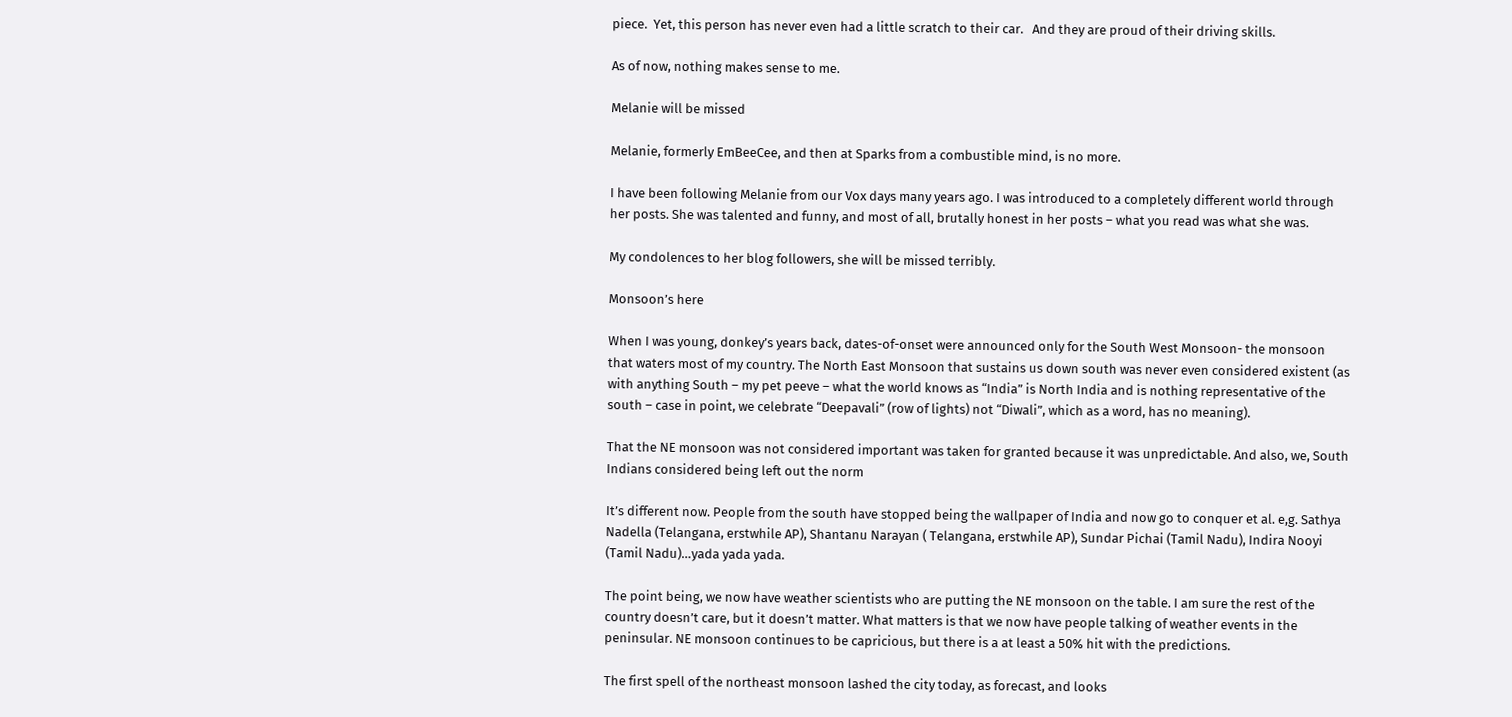piece.  Yet, this person has never even had a little scratch to their car.   And they are proud of their driving skills.

As of now, nothing makes sense to me.

Melanie will be missed

Melanie, formerly EmBeeCee, and then at Sparks from a combustible mind, is no more.

I have been following Melanie from our Vox days many years ago. I was introduced to a completely different world through her posts. She was talented and funny, and most of all, brutally honest in her posts – what you read was what she was.

My condolences to her blog followers, she will be missed terribly.

Monsoon’s here

When I was young, donkey’s years back, dates-of-onset were announced only for the South West Monsoon- the monsoon that waters most of my country. The North East Monsoon that sustains us down south was never even considered existent (as with anything South – my pet peeve – what the world knows as “India” is North India and is nothing representative of the south – case in point, we celebrate “Deepavali” (row of lights) not “Diwali”, which as a word, has no meaning).

That the NE monsoon was not considered important was taken for granted because it was unpredictable. And also, we, South Indians considered being left out the norm

It’s different now. People from the south have stopped being the wallpaper of India and now go to conquer et al. e,g. Sathya Nadella (Telangana, erstwhile AP), Shantanu Narayan ( Telangana, erstwhile AP), Sundar Pichai (Tamil Nadu), Indira Nooyi (Tamil Nadu)…yada yada yada.

The point being, we now have weather scientists who are putting the NE monsoon on the table. I am sure the rest of the country doesn’t care, but it doesn’t matter. What matters is that we now have people talking of weather events in the peninsular. NE monsoon continues to be capricious, but there is a at least a 50% hit with the predictions.

The first spell of the northeast monsoon lashed the city today, as forecast, and looks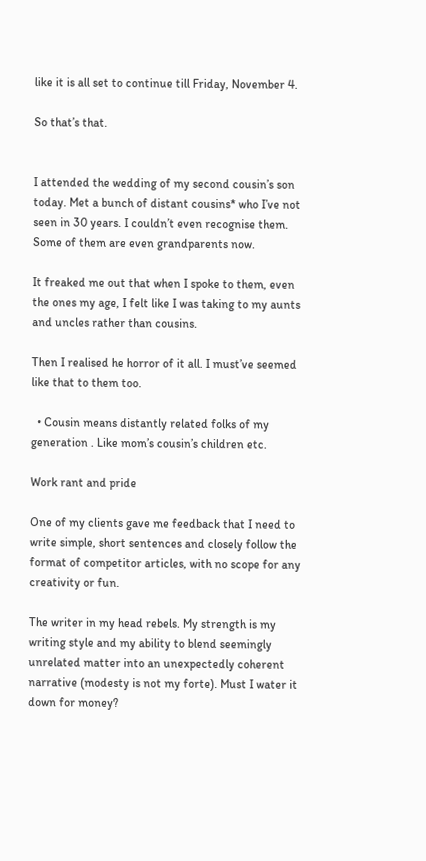like it is all set to continue till Friday, November 4.

So that’s that.


I attended the wedding of my second cousin’s son today. Met a bunch of distant cousins* who I’ve not seen in 30 years. I couldn’t even recognise them. Some of them are even grandparents now.

It freaked me out that when I spoke to them, even the ones my age, I felt like I was taking to my aunts and uncles rather than cousins.

Then I realised he horror of it all. I must’ve seemed like that to them too.

  • Cousin means distantly related folks of my generation . Like mom’s cousin’s children etc.

Work rant and pride

One of my clients gave me feedback that I need to write simple, short sentences and closely follow the format of competitor articles, with no scope for any creativity or fun.

The writer in my head rebels. My strength is my writing style and my ability to blend seemingly unrelated matter into an unexpectedly coherent narrative (modesty is not my forte). Must I water it down for money?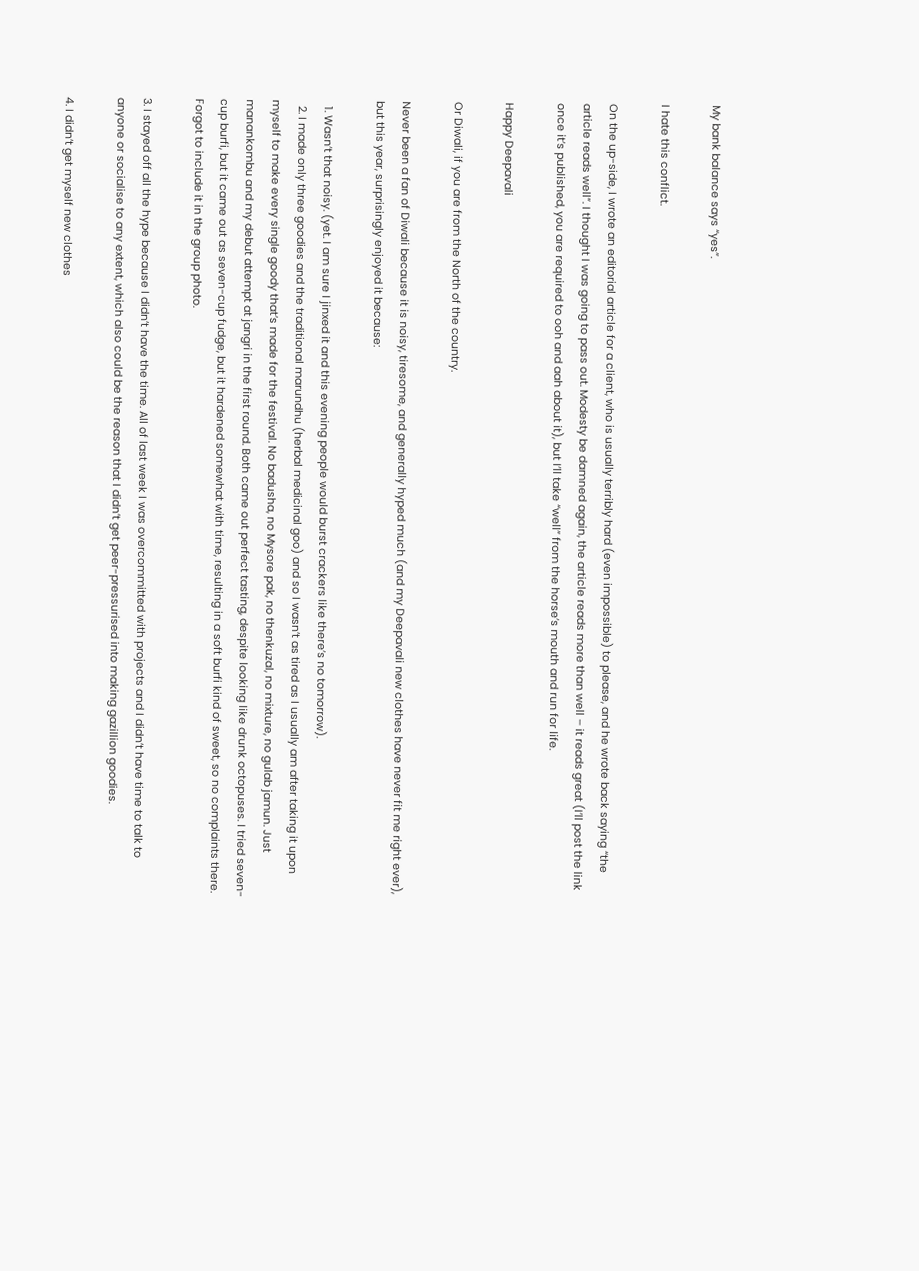My bank balance says “yes”.

I hate this conflict.

On the up-side, I wrote an editorial article for a client, who is usually terribly hard (even impossible) to please, and he wrote back saying “the article reads well”. I thought I was going to pass out. Modesty be damned again, the article reads more than well – it reads great (I’ll post the link once it’s published, you are required to ooh and aah about it), but I’ll take “well” from the horse’s mouth and run for life.

Happy Deepavali

Or Diwali, if you are from the North of the country.

Never been a fan of Diwali because it is noisy, tiresome, and generally hyped much (and my Deepavali new clothes have never fit me right ever), but this year, surprisingly enjoyed it because:

  1. Wasn’t that noisy. (yet. I am sure I jinxed it and this evening people would burst crackers like there’s no tomorrow).
  2. I made only three goodies and the traditional marundhu (herbal medicinal goo) and so I wasn’t as tired as I usually am after taking it upon myself to make every single goody that’s made for the festival. No badusha, no Mysore pak, no thenkuzal, no mixture, no gulab jamun. Just manankombu and my debut attempt at jangri in the first round. Both came out perfect tasting, despite looking like drunk octopuses. I tried seven-cup burfi, but it came out as seven-cup fudge, but it hardened somewhat with time, resulting in a soft burfi kind of sweet, so no complaints there. Forgot to include it in the group photo.

3. I stayed off all the hype because I didn’t have the time. All of last week I was overcommitted with projects and I didn’t have time to talk to anyone or socialise to any extent, which also could be the reason that I didn’t get peer-pressurised into making gazillion goodies.

4. I didn’t get myself new clothes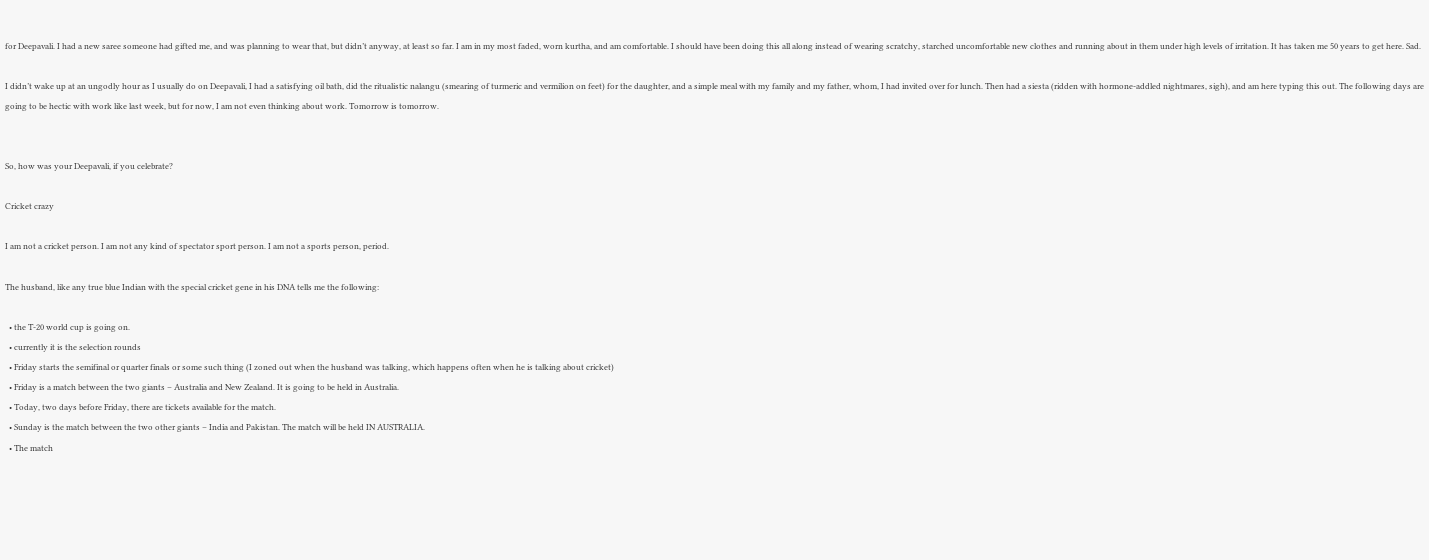for Deepavali. I had a new saree someone had gifted me, and was planning to wear that, but didn’t anyway, at least so far. I am in my most faded, worn kurtha, and am comfortable. I should have been doing this all along instead of wearing scratchy, starched uncomfortable new clothes and running about in them under high levels of irritation. It has taken me 50 years to get here. Sad.

I didn’t wake up at an ungodly hour as I usually do on Deepavali, I had a satisfying oil bath, did the ritualistic nalangu (smearing of turmeric and vermilion on feet) for the daughter, and a simple meal with my family and my father, whom, I had invited over for lunch. Then had a siesta (ridden with hormone-addled nightmares, sigh), and am here typing this out. The following days are going to be hectic with work like last week, but for now, I am not even thinking about work. Tomorrow is tomorrow.


So, how was your Deepavali, if you celebrate?

Cricket crazy

I am not a cricket person. I am not any kind of spectator sport person. I am not a sports person, period.

The husband, like any true blue Indian with the special cricket gene in his DNA tells me the following:

  • the T-20 world cup is going on.
  • currently it is the selection rounds
  • Friday starts the semifinal or quarter finals or some such thing (I zoned out when the husband was talking, which happens often when he is talking about cricket)
  • Friday is a match between the two giants – Australia and New Zealand. It is going to be held in Australia.
  • Today, two days before Friday, there are tickets available for the match.
  • Sunday is the match between the two other giants – India and Pakistan. The match will be held IN AUSTRALIA.
  • The match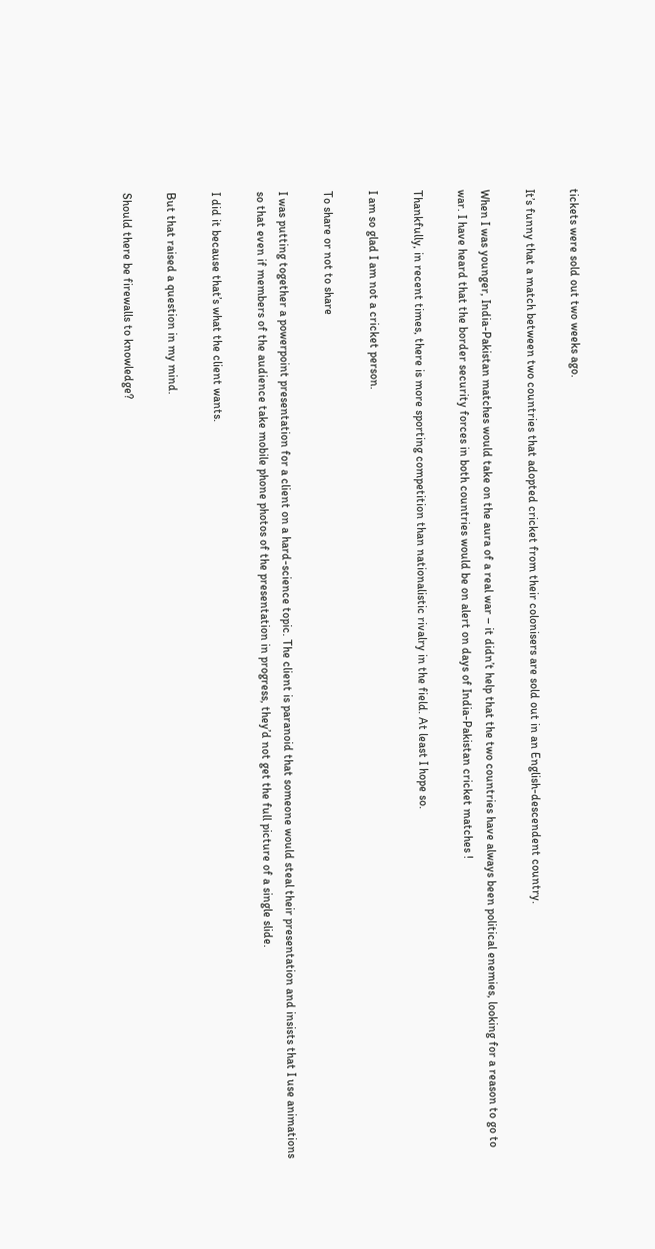tickets were sold out two weeks ago.

It’s funny that a match between two countries that adopted cricket from their colonisers are sold out in an English-descendent country.

When I was younger, India-Pakistan matches would take on the aura of a real war – it didn’t help that the two countries have always been political enemies, looking for a reason to go to war. I have heard that the border security forces in both countries would be on alert on days of India-Pakistan cricket matches !

Thankfully, in recent times, there is more sporting competition than nationalistic rivalry in the field. At least I hope so.

I am so glad I am not a cricket person.

To share or not to share

I was putting together a powerpoint presentation for a client on a hard-science topic. The client is paranoid that someone would steal their presentation and insists that I use animations so that even if members of the audience take mobile phone photos of the presentation in progress, they’d not get the full picture of a single slide.

I did it because that’s what the client wants.

But that raised a question in my mind.

Should there be firewalls to knowledge?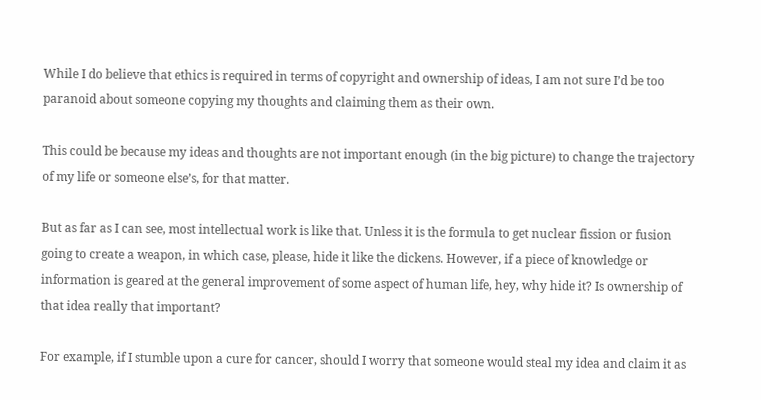While I do believe that ethics is required in terms of copyright and ownership of ideas, I am not sure I’d be too paranoid about someone copying my thoughts and claiming them as their own.

This could be because my ideas and thoughts are not important enough (in the big picture) to change the trajectory of my life or someone else’s, for that matter.

But as far as I can see, most intellectual work is like that. Unless it is the formula to get nuclear fission or fusion going to create a weapon, in which case, please, hide it like the dickens. However, if a piece of knowledge or information is geared at the general improvement of some aspect of human life, hey, why hide it? Is ownership of that idea really that important?

For example, if I stumble upon a cure for cancer, should I worry that someone would steal my idea and claim it as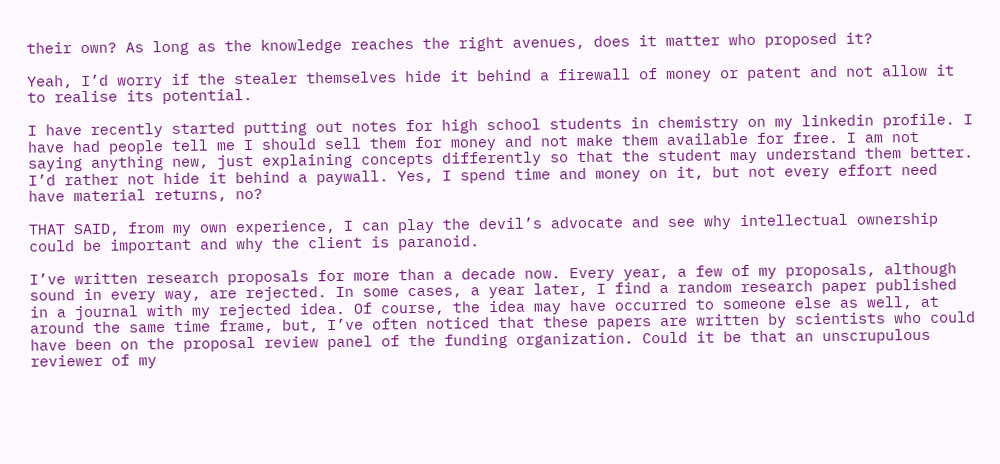their own? As long as the knowledge reaches the right avenues, does it matter who proposed it?

Yeah, I’d worry if the stealer themselves hide it behind a firewall of money or patent and not allow it to realise its potential.

I have recently started putting out notes for high school students in chemistry on my linkedin profile. I have had people tell me I should sell them for money and not make them available for free. I am not saying anything new, just explaining concepts differently so that the student may understand them better. I’d rather not hide it behind a paywall. Yes, I spend time and money on it, but not every effort need have material returns, no?

THAT SAID, from my own experience, I can play the devil’s advocate and see why intellectual ownership could be important and why the client is paranoid.

I’ve written research proposals for more than a decade now. Every year, a few of my proposals, although sound in every way, are rejected. In some cases, a year later, I find a random research paper published in a journal with my rejected idea. Of course, the idea may have occurred to someone else as well, at around the same time frame, but, I’ve often noticed that these papers are written by scientists who could have been on the proposal review panel of the funding organization. Could it be that an unscrupulous reviewer of my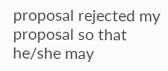proposal rejected my proposal so that he/she may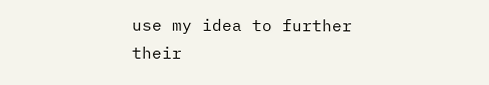use my idea to further their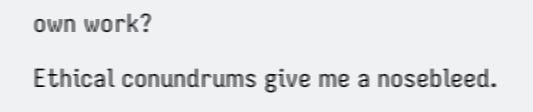own work?

Ethical conundrums give me a nosebleed.